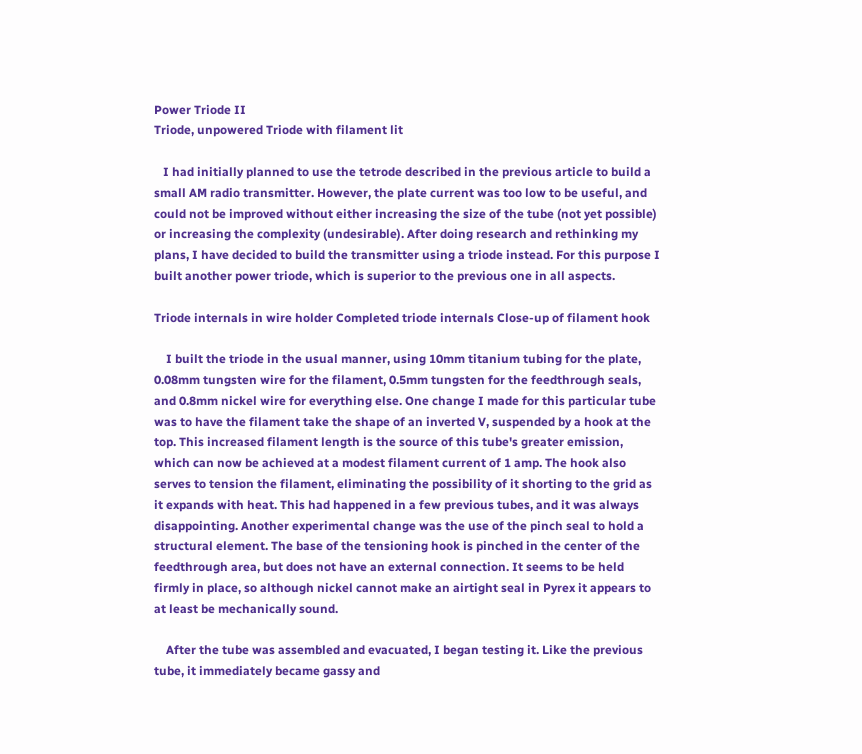Power Triode II
Triode, unpowered Triode with filament lit

   I had initially planned to use the tetrode described in the previous article to build a small AM radio transmitter. However, the plate current was too low to be useful, and could not be improved without either increasing the size of the tube (not yet possible) or increasing the complexity (undesirable). After doing research and rethinking my plans, I have decided to build the transmitter using a triode instead. For this purpose I built another power triode, which is superior to the previous one in all aspects.

Triode internals in wire holder Completed triode internals Close-up of filament hook

    I built the triode in the usual manner, using 10mm titanium tubing for the plate, 0.08mm tungsten wire for the filament, 0.5mm tungsten for the feedthrough seals, and 0.8mm nickel wire for everything else. One change I made for this particular tube was to have the filament take the shape of an inverted V, suspended by a hook at the top. This increased filament length is the source of this tube's greater emission, which can now be achieved at a modest filament current of 1 amp. The hook also serves to tension the filament, eliminating the possibility of it shorting to the grid as it expands with heat. This had happened in a few previous tubes, and it was always disappointing. Another experimental change was the use of the pinch seal to hold a structural element. The base of the tensioning hook is pinched in the center of the feedthrough area, but does not have an external connection. It seems to be held firmly in place, so although nickel cannot make an airtight seal in Pyrex it appears to at least be mechanically sound.

    After the tube was assembled and evacuated, I began testing it. Like the previous tube, it immediately became gassy and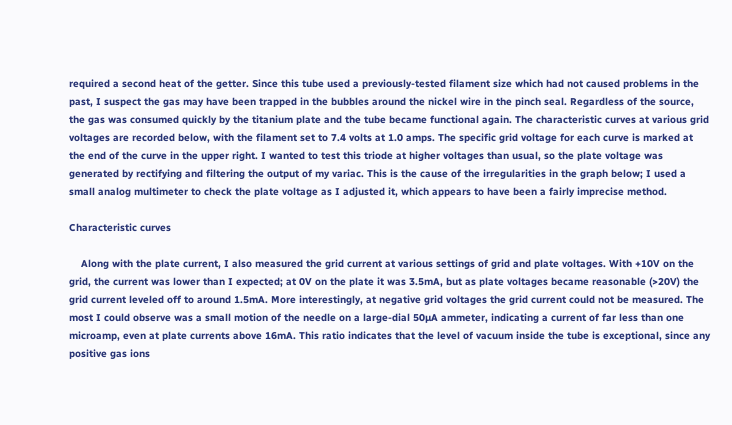required a second heat of the getter. Since this tube used a previously-tested filament size which had not caused problems in the past, I suspect the gas may have been trapped in the bubbles around the nickel wire in the pinch seal. Regardless of the source, the gas was consumed quickly by the titanium plate and the tube became functional again. The characteristic curves at various grid voltages are recorded below, with the filament set to 7.4 volts at 1.0 amps. The specific grid voltage for each curve is marked at the end of the curve in the upper right. I wanted to test this triode at higher voltages than usual, so the plate voltage was generated by rectifying and filtering the output of my variac. This is the cause of the irregularities in the graph below; I used a small analog multimeter to check the plate voltage as I adjusted it, which appears to have been a fairly imprecise method.

Characteristic curves

    Along with the plate current, I also measured the grid current at various settings of grid and plate voltages. With +10V on the grid, the current was lower than I expected; at 0V on the plate it was 3.5mA, but as plate voltages became reasonable (>20V) the grid current leveled off to around 1.5mA. More interestingly, at negative grid voltages the grid current could not be measured. The most I could observe was a small motion of the needle on a large-dial 50µA ammeter, indicating a current of far less than one microamp, even at plate currents above 16mA. This ratio indicates that the level of vacuum inside the tube is exceptional, since any positive gas ions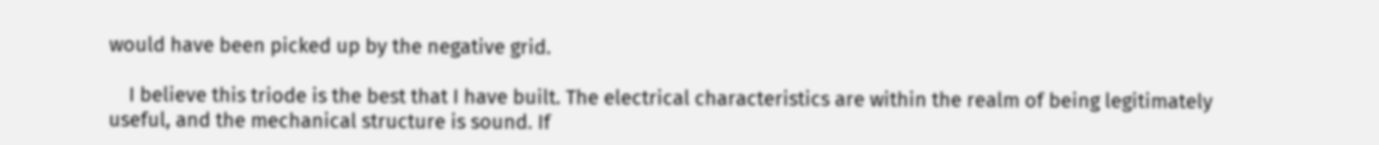would have been picked up by the negative grid.

    I believe this triode is the best that I have built. The electrical characteristics are within the realm of being legitimately useful, and the mechanical structure is sound. If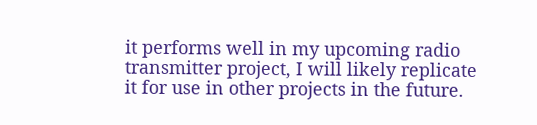it performs well in my upcoming radio transmitter project, I will likely replicate it for use in other projects in the future.